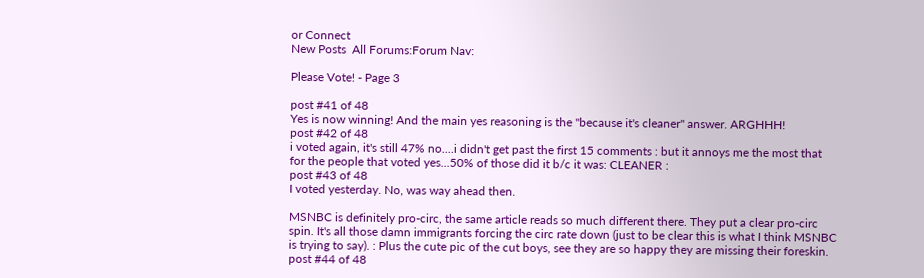or Connect
New Posts  All Forums:Forum Nav:

Please Vote! - Page 3

post #41 of 48
Yes is now winning! And the main yes reasoning is the "because it's cleaner" answer. ARGHHH!
post #42 of 48
i voted again, it's still 47% no....i didn't get past the first 15 comments : but it annoys me the most that for the people that voted yes...50% of those did it b/c it was: CLEANER :
post #43 of 48
I voted yesterday. No, was way ahead then.

MSNBC is definitely pro-circ, the same article reads so much different there. They put a clear pro-circ spin. It's all those damn immigrants forcing the circ rate down (just to be clear this is what I think MSNBC is trying to say). : Plus the cute pic of the cut boys, see they are so happy they are missing their foreskin.
post #44 of 48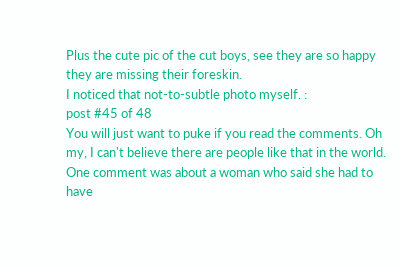Plus the cute pic of the cut boys, see they are so happy they are missing their foreskin.
I noticed that not-to-subtle photo myself. :
post #45 of 48
You will just want to puke if you read the comments. Oh my, I can't believe there are people like that in the world. One comment was about a woman who said she had to have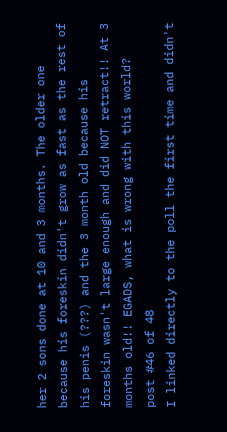her 2 sons done at 10 and 3 months. The older one because his foreskin didn't grow as fast as the rest of his penis (???) and the 3 month old because his foreskin wasn't large enough and did NOT retract!! At 3 months old!! EGADS, what is wrong with this world?
post #46 of 48
I linked directly to the poll the first time and didn't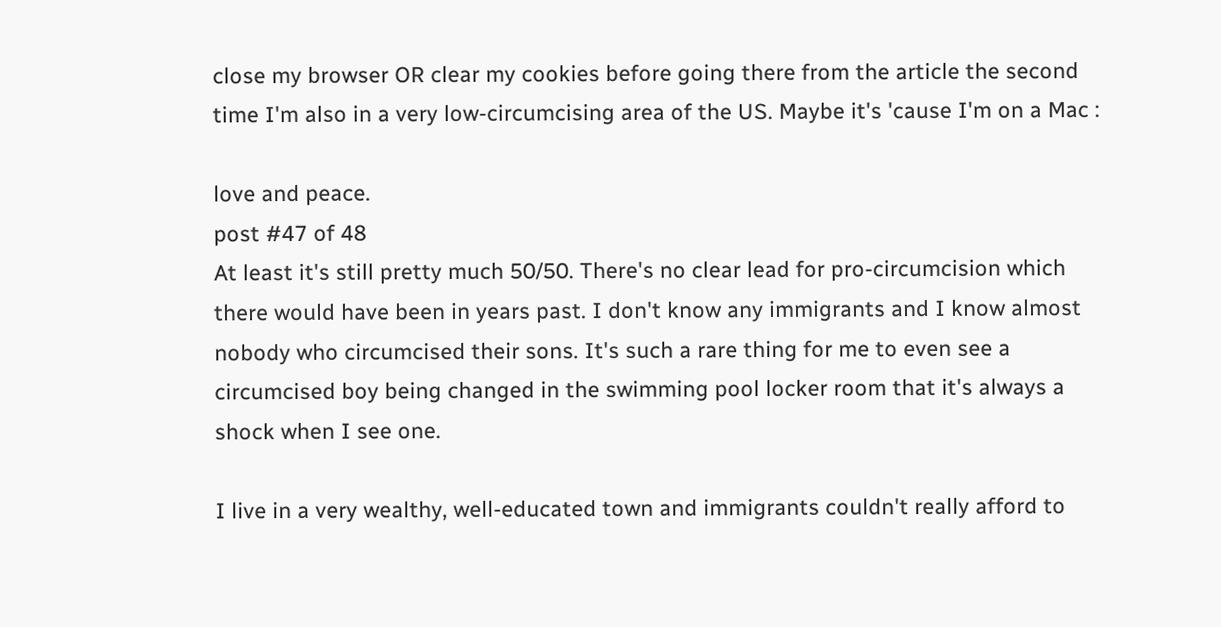close my browser OR clear my cookies before going there from the article the second time I'm also in a very low-circumcising area of the US. Maybe it's 'cause I'm on a Mac :

love and peace.
post #47 of 48
At least it's still pretty much 50/50. There's no clear lead for pro-circumcision which there would have been in years past. I don't know any immigrants and I know almost nobody who circumcised their sons. It's such a rare thing for me to even see a circumcised boy being changed in the swimming pool locker room that it's always a shock when I see one.

I live in a very wealthy, well-educated town and immigrants couldn't really afford to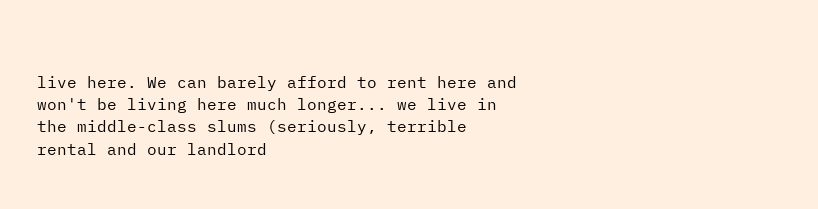live here. We can barely afford to rent here and won't be living here much longer... we live in the middle-class slums (seriously, terrible rental and our landlord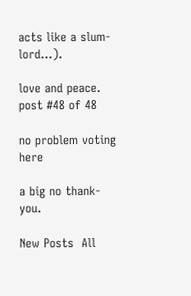acts like a slum-lord...).

love and peace.
post #48 of 48

no problem voting here

a big no thank-you.

New Posts  All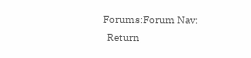Forums:Forum Nav:
  Return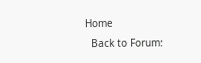Home
  Back to Forum: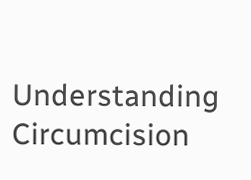Understanding Circumcision